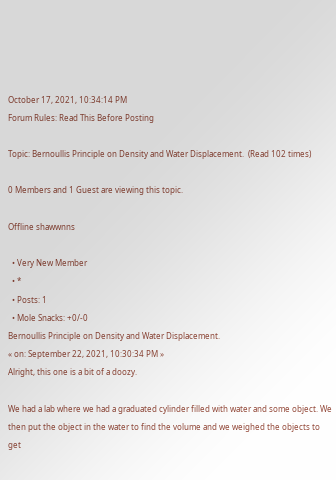October 17, 2021, 10:34:14 PM
Forum Rules: Read This Before Posting

Topic: Bernoullis Principle on Density and Water Displacement.  (Read 102 times)

0 Members and 1 Guest are viewing this topic.

Offline shawwnns

  • Very New Member
  • *
  • Posts: 1
  • Mole Snacks: +0/-0
Bernoullis Principle on Density and Water Displacement.
« on: September 22, 2021, 10:30:34 PM »
Alright, this one is a bit of a doozy.

We had a lab where we had a graduated cylinder filled with water and some object. We then put the object in the water to find the volume and we weighed the objects to get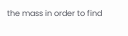the mass in order to find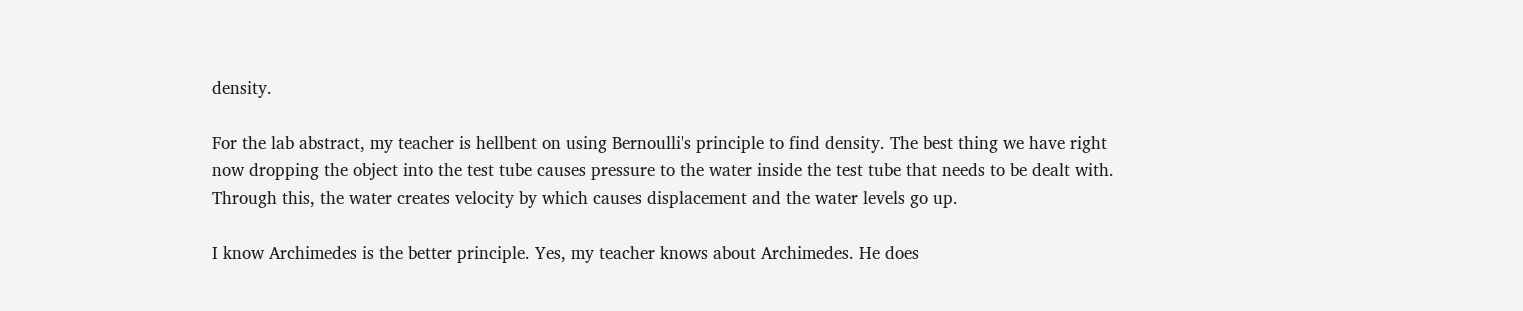density.

For the lab abstract, my teacher is hellbent on using Bernoulli's principle to find density. The best thing we have right now dropping the object into the test tube causes pressure to the water inside the test tube that needs to be dealt with. Through this, the water creates velocity by which causes displacement and the water levels go up.

I know Archimedes is the better principle. Yes, my teacher knows about Archimedes. He does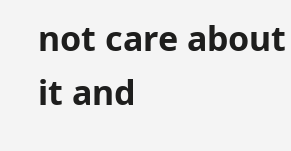not care about it and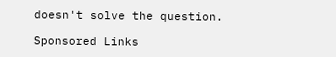doesn't solve the question.

Sponsored Links